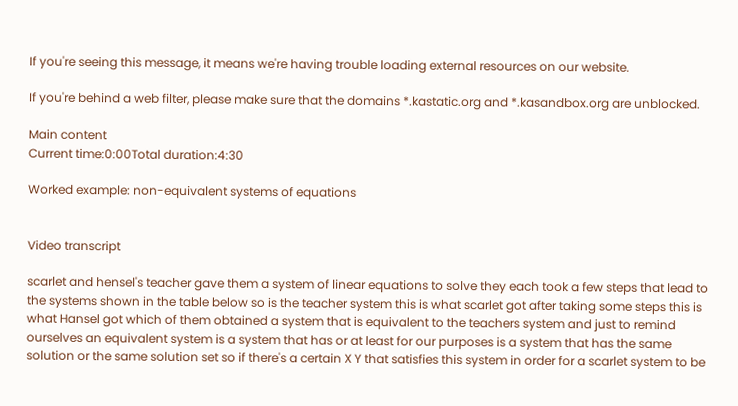If you're seeing this message, it means we're having trouble loading external resources on our website.

If you're behind a web filter, please make sure that the domains *.kastatic.org and *.kasandbox.org are unblocked.

Main content
Current time:0:00Total duration:4:30

Worked example: non-equivalent systems of equations


Video transcript

scarlet and hensel's teacher gave them a system of linear equations to solve they each took a few steps that lead to the systems shown in the table below so is the teacher system this is what scarlet got after taking some steps this is what Hansel got which of them obtained a system that is equivalent to the teachers system and just to remind ourselves an equivalent system is a system that has or at least for our purposes is a system that has the same solution or the same solution set so if there's a certain X Y that satisfies this system in order for a scarlet system to be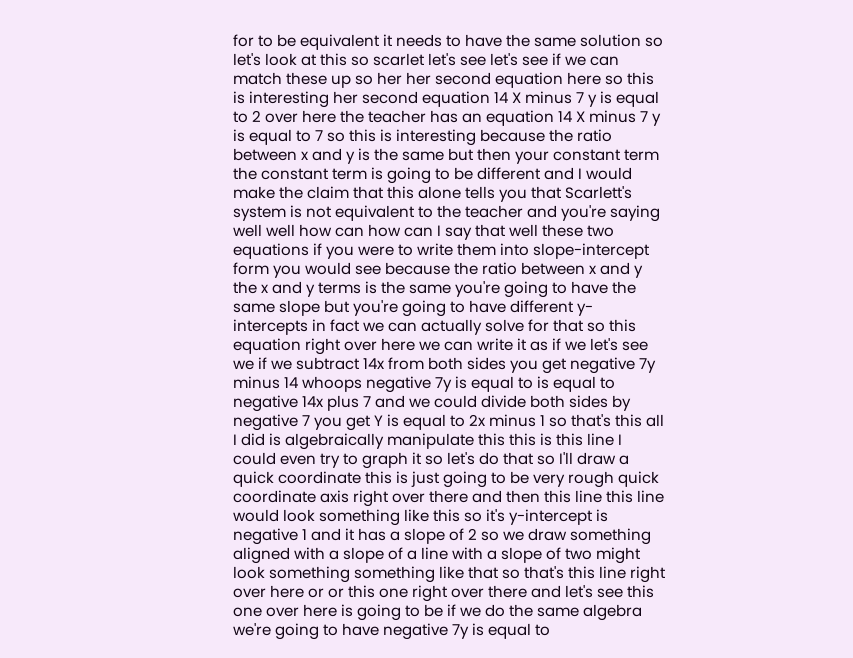for to be equivalent it needs to have the same solution so let's look at this so scarlet let's see let's see if we can match these up so her her second equation here so this is interesting her second equation 14 X minus 7 y is equal to 2 over here the teacher has an equation 14 X minus 7 y is equal to 7 so this is interesting because the ratio between x and y is the same but then your constant term the constant term is going to be different and I would make the claim that this alone tells you that Scarlett's system is not equivalent to the teacher and you're saying well well how can how can I say that well these two equations if you were to write them into slope-intercept form you would see because the ratio between x and y the x and y terms is the same you're going to have the same slope but you're going to have different y-intercepts in fact we can actually solve for that so this equation right over here we can write it as if we let's see we if we subtract 14x from both sides you get negative 7y minus 14 whoops negative 7y is equal to is equal to negative 14x plus 7 and we could divide both sides by negative 7 you get Y is equal to 2x minus 1 so that's this all I did is algebraically manipulate this this is this line I could even try to graph it so let's do that so I'll draw a quick coordinate this is just going to be very rough quick coordinate axis right over there and then this line this line would look something like this so it's y-intercept is negative 1 and it has a slope of 2 so we draw something aligned with a slope of a line with a slope of two might look something something like that so that's this line right over here or or this one right over there and let's see this one over here is going to be if we do the same algebra we're going to have negative 7y is equal to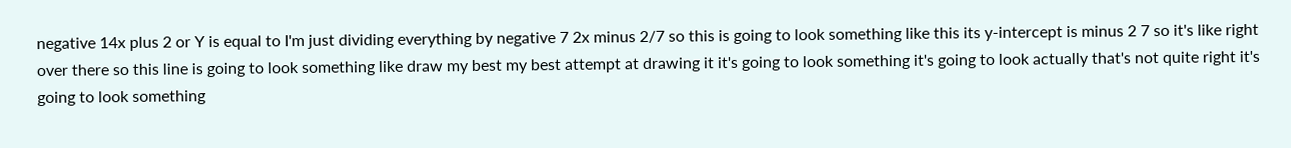negative 14x plus 2 or Y is equal to I'm just dividing everything by negative 7 2x minus 2/7 so this is going to look something like this its y-intercept is minus 2 7 so it's like right over there so this line is going to look something like draw my best my best attempt at drawing it it's going to look something it's going to look actually that's not quite right it's going to look something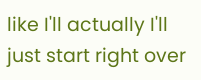like I'll actually I'll just start right over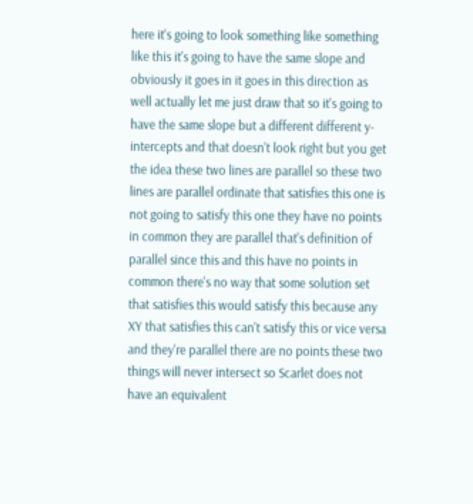here it's going to look something like something like this it's going to have the same slope and obviously it goes in it goes in this direction as well actually let me just draw that so it's going to have the same slope but a different different y-intercepts and that doesn't look right but you get the idea these two lines are parallel so these two lines are parallel ordinate that satisfies this one is not going to satisfy this one they have no points in common they are parallel that's definition of parallel since this and this have no points in common there's no way that some solution set that satisfies this would satisfy this because any XY that satisfies this can't satisfy this or vice versa and they're parallel there are no points these two things will never intersect so Scarlet does not have an equivalent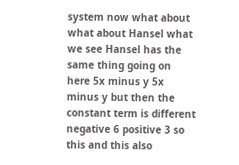system now what about what about Hansel what we see Hansel has the same thing going on here 5x minus y 5x minus y but then the constant term is different negative 6 positive 3 so this and this also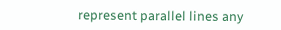represent parallel lines any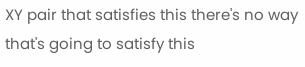XY pair that satisfies this there's no way that's going to satisfy this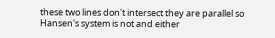these two lines don't intersect they are parallel so Hansen's system is not and either